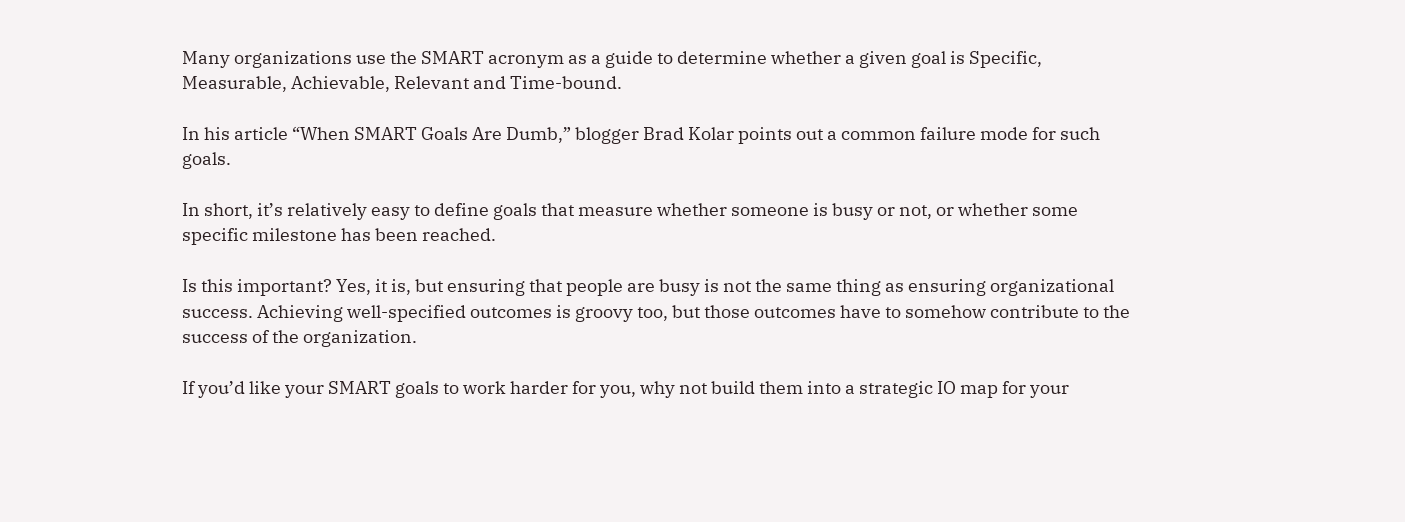Many organizations use the SMART acronym as a guide to determine whether a given goal is Specific, Measurable, Achievable, Relevant and Time-bound.

In his article “When SMART Goals Are Dumb,” blogger Brad Kolar points out a common failure mode for such goals.

In short, it’s relatively easy to define goals that measure whether someone is busy or not, or whether some specific milestone has been reached.

Is this important? Yes, it is, but ensuring that people are busy is not the same thing as ensuring organizational success. Achieving well-specified outcomes is groovy too, but those outcomes have to somehow contribute to the success of the organization.

If you’d like your SMART goals to work harder for you, why not build them into a strategic IO map for your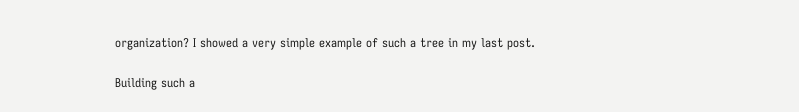organization? I showed a very simple example of such a tree in my last post.

Building such a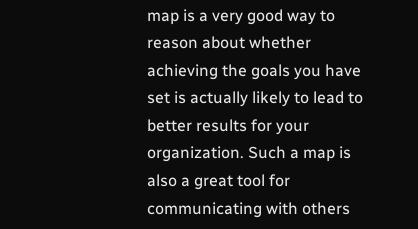map is a very good way to reason about whether achieving the goals you have set is actually likely to lead to better results for your organization. Such a map is also a great tool for communicating with others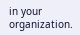in your organization.